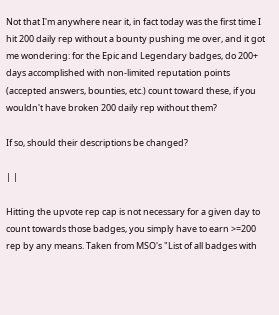Not that I'm anywhere near it, in fact today was the first time I hit 200 daily rep without a bounty pushing me over, and it got me wondering: for the Epic and Legendary badges, do 200+ days accomplished with non-limited reputation points (accepted answers, bounties, etc.) count toward these, if you wouldn't have broken 200 daily rep without them?

If so, should their descriptions be changed?

| |

Hitting the upvote rep cap is not necessary for a given day to count towards those badges, you simply have to earn >=200 rep by any means. Taken from MSO's "List of all badges with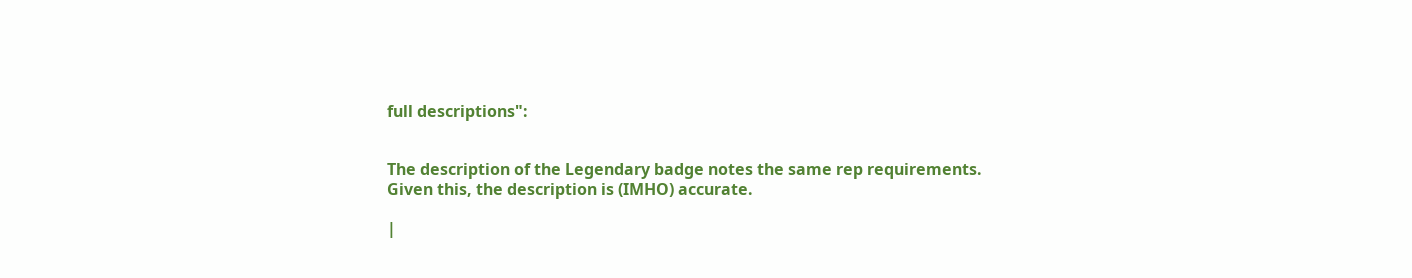full descriptions":


The description of the Legendary badge notes the same rep requirements. Given this, the description is (IMHO) accurate.

|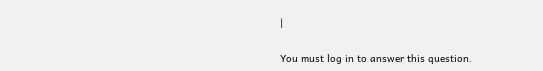|

You must log in to answer this question.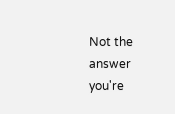Not the answer you're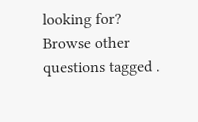looking for? Browse other questions tagged .